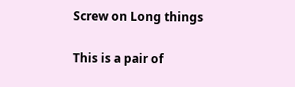Screw on Long things

This is a pair of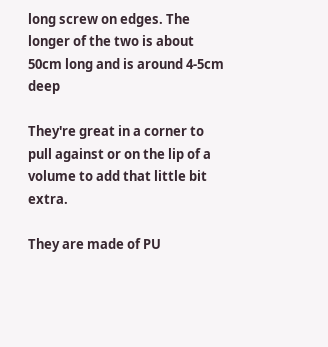long screw on edges. The longer of the two is about 50cm long and is around 4-5cm deep

They're great in a corner to pull against or on the lip of a volume to add that little bit extra.

They are made of PU